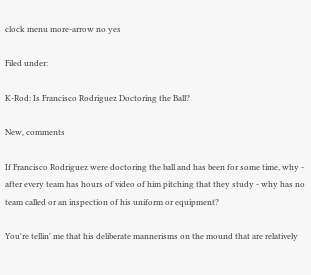clock menu more-arrow no yes

Filed under:

K-Rod: Is Francisco Rodriguez Doctoring the Ball?

New, comments

If Francisco Rodriguez were doctoring the ball and has been for some time, why - after every team has hours of video of him pitching that they study - why has no team called or an inspection of his uniform or equipment?

You're tellin' me that his deliberate mannerisms on the mound that are relatively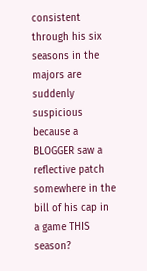consistent through his six seasons in the majors are suddenly suspicious because a BLOGGER saw a reflective patch somewhere in the bill of his cap in a game THIS season?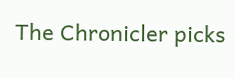The Chronicler picks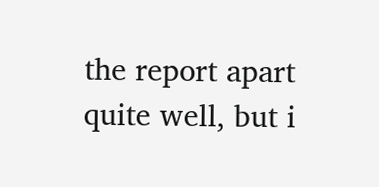the report apart quite well, but i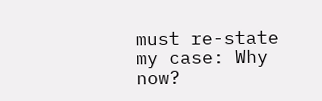must re-state my case: Why now?